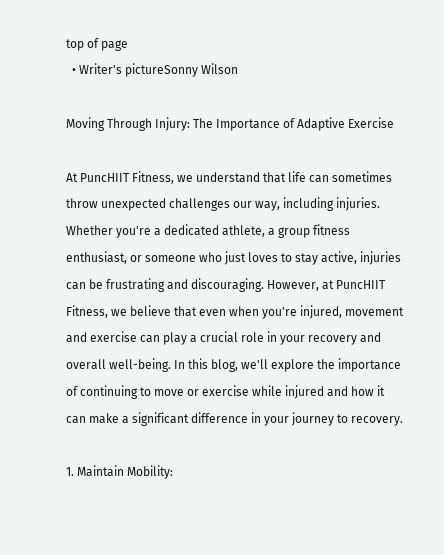top of page
  • Writer's pictureSonny Wilson

Moving Through Injury: The Importance of Adaptive Exercise

At PuncHIIT Fitness, we understand that life can sometimes throw unexpected challenges our way, including injuries. Whether you're a dedicated athlete, a group fitness enthusiast, or someone who just loves to stay active, injuries can be frustrating and discouraging. However, at PuncHIIT Fitness, we believe that even when you're injured, movement and exercise can play a crucial role in your recovery and overall well-being. In this blog, we'll explore the importance of continuing to move or exercise while injured and how it can make a significant difference in your journey to recovery.

1. Maintain Mobility: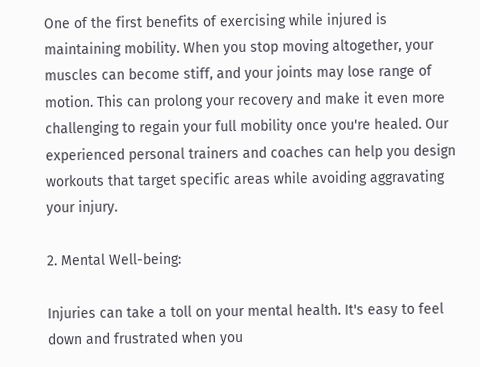One of the first benefits of exercising while injured is maintaining mobility. When you stop moving altogether, your muscles can become stiff, and your joints may lose range of motion. This can prolong your recovery and make it even more challenging to regain your full mobility once you're healed. Our experienced personal trainers and coaches can help you design workouts that target specific areas while avoiding aggravating your injury.

2. Mental Well-being:

Injuries can take a toll on your mental health. It's easy to feel down and frustrated when you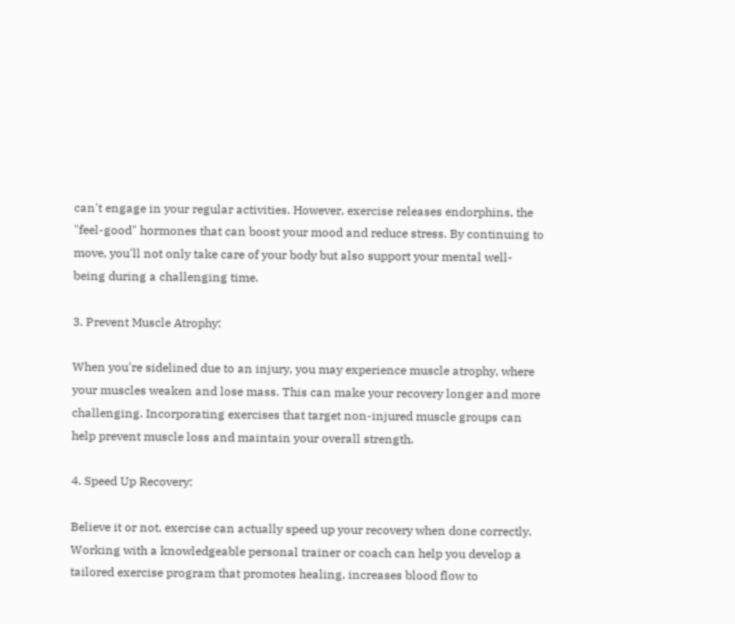can't engage in your regular activities. However, exercise releases endorphins, the "feel-good" hormones that can boost your mood and reduce stress. By continuing to move, you'll not only take care of your body but also support your mental well-being during a challenging time.

3. Prevent Muscle Atrophy:

When you're sidelined due to an injury, you may experience muscle atrophy, where your muscles weaken and lose mass. This can make your recovery longer and more challenging. Incorporating exercises that target non-injured muscle groups can help prevent muscle loss and maintain your overall strength.

4. Speed Up Recovery:

Believe it or not, exercise can actually speed up your recovery when done correctly. Working with a knowledgeable personal trainer or coach can help you develop a tailored exercise program that promotes healing, increases blood flow to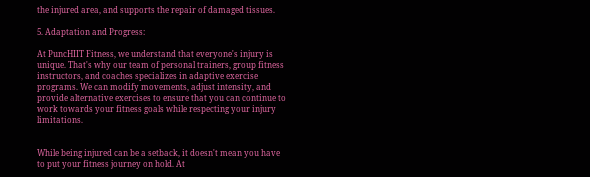the injured area, and supports the repair of damaged tissues.

5. Adaptation and Progress:

At PuncHIIT Fitness, we understand that everyone's injury is unique. That's why our team of personal trainers, group fitness instructors, and coaches specializes in adaptive exercise programs. We can modify movements, adjust intensity, and provide alternative exercises to ensure that you can continue to work towards your fitness goals while respecting your injury limitations.


While being injured can be a setback, it doesn't mean you have to put your fitness journey on hold. At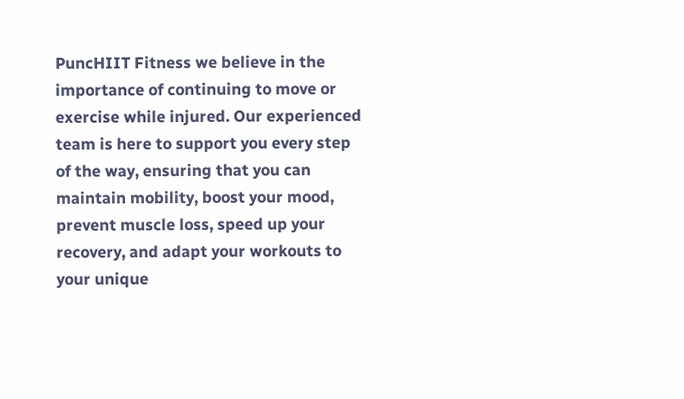PuncHIIT Fitness we believe in the importance of continuing to move or exercise while injured. Our experienced team is here to support you every step of the way, ensuring that you can maintain mobility, boost your mood, prevent muscle loss, speed up your recovery, and adapt your workouts to your unique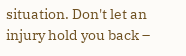situation. Don't let an injury hold you back –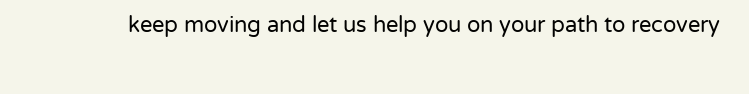keep moving and let us help you on your path to recovery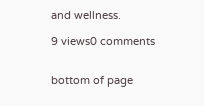and wellness.

9 views0 comments


bottom of page